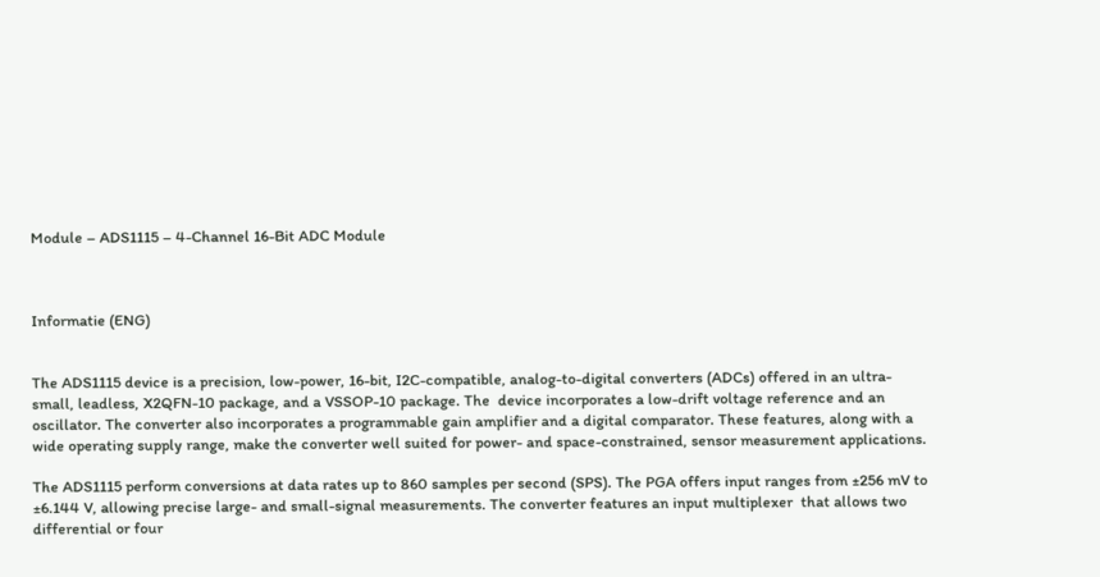Module – ADS1115 – 4-Channel 16-Bit ADC Module



Informatie (ENG)


The ADS1115 device is a precision, low-power, 16-bit, I2C-compatible, analog-to-digital converters (ADCs) offered in an ultra-small, leadless, X2QFN-10 package, and a VSSOP-10 package. The  device incorporates a low-drift voltage reference and an oscillator. The converter also incorporates a programmable gain amplifier and a digital comparator. These features, along with a wide operating supply range, make the converter well suited for power- and space-constrained, sensor measurement applications.

The ADS1115 perform conversions at data rates up to 860 samples per second (SPS). The PGA offers input ranges from ±256 mV to ±6.144 V, allowing precise large- and small-signal measurements. The converter features an input multiplexer  that allows two differential or four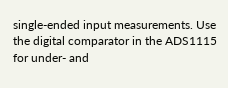single-ended input measurements. Use the digital comparator in the ADS1115 for under- and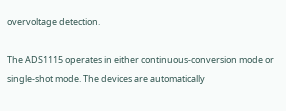overvoltage detection.

The ADS1115 operates in either continuous-conversion mode or single-shot mode. The devices are automatically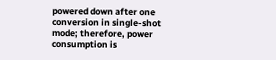powered down after one conversion in single-shot mode; therefore, power consumption is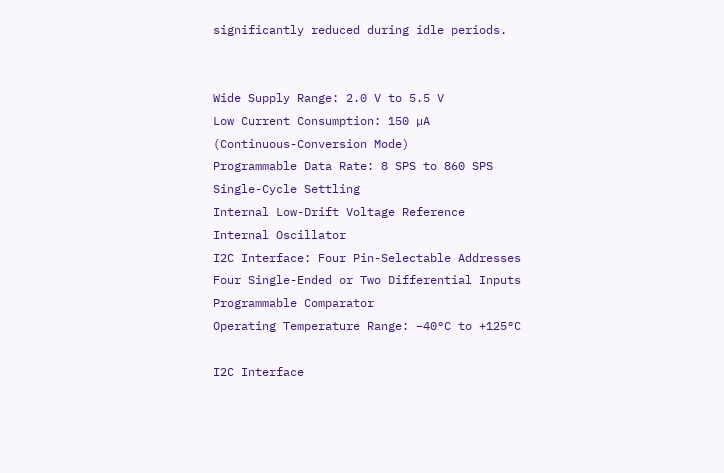significantly reduced during idle periods.


Wide Supply Range: 2.0 V to 5.5 V
Low Current Consumption: 150 µA
(Continuous-Conversion Mode)
Programmable Data Rate: 8 SPS to 860 SPS
Single-Cycle Settling
Internal Low-Drift Voltage Reference
Internal Oscillator
I2C Interface: Four Pin-Selectable Addresses
Four Single-Ended or Two Differential Inputs
Programmable Comparator
Operating Temperature Range: –40°C to +125°C

I2C Interface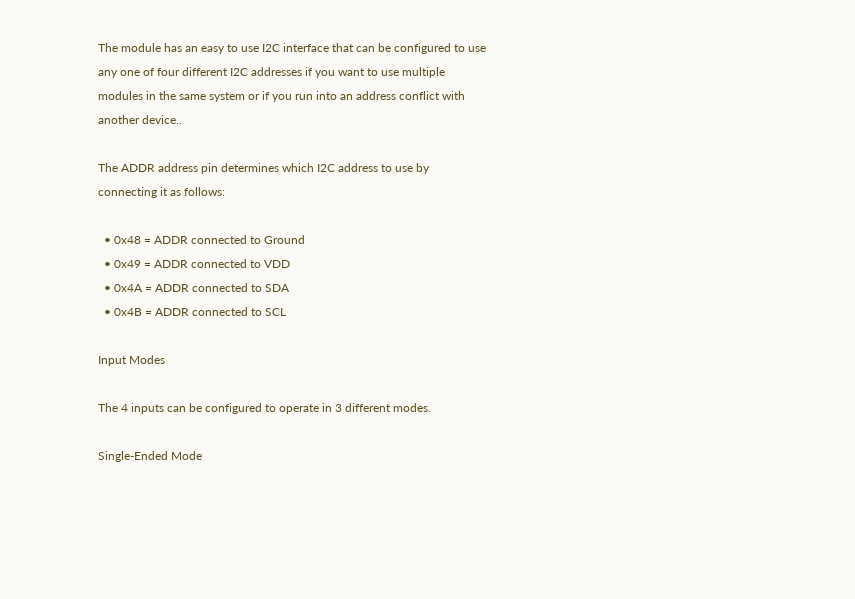The module has an easy to use I2C interface that can be configured to use any one of four different I2C addresses if you want to use multiple modules in the same system or if you run into an address conflict with another device..

The ADDR address pin determines which I2C address to use by connecting it as follows:

  • 0x48 = ADDR connected to Ground
  • 0x49 = ADDR connected to VDD
  • 0x4A = ADDR connected to SDA
  • 0x4B = ADDR connected to SCL

Input Modes

The 4 inputs can be configured to operate in 3 different modes.

Single-Ended Mode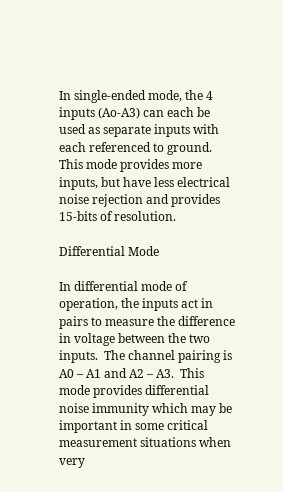In single-ended mode, the 4 inputs (Ao-A3) can each be used as separate inputs with each referenced to ground.  This mode provides more inputs, but have less electrical noise rejection and provides 15-bits of resolution.

Differential Mode

In differential mode of operation, the inputs act in pairs to measure the difference in voltage between the two inputs.  The channel pairing is A0 – A1 and A2 – A3.  This mode provides differential noise immunity which may be important in some critical measurement situations when very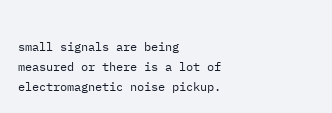small signals are being measured or there is a lot of electromagnetic noise pickup.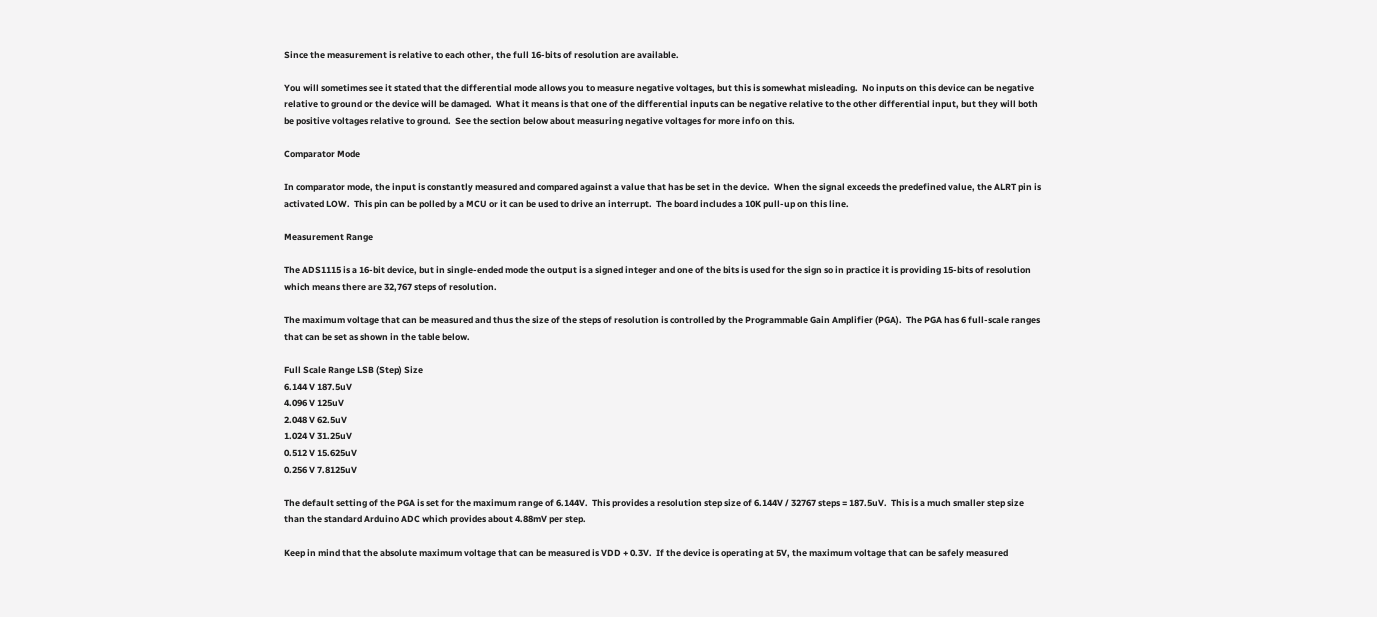Since the measurement is relative to each other, the full 16-bits of resolution are available.

You will sometimes see it stated that the differential mode allows you to measure negative voltages, but this is somewhat misleading.  No inputs on this device can be negative relative to ground or the device will be damaged.  What it means is that one of the differential inputs can be negative relative to the other differential input, but they will both be positive voltages relative to ground.  See the section below about measuring negative voltages for more info on this.

Comparator Mode

In comparator mode, the input is constantly measured and compared against a value that has be set in the device.  When the signal exceeds the predefined value, the ALRT pin is activated LOW.  This pin can be polled by a MCU or it can be used to drive an interrupt.  The board includes a 10K pull-up on this line.

Measurement Range

The ADS1115 is a 16-bit device, but in single-ended mode the output is a signed integer and one of the bits is used for the sign so in practice it is providing 15-bits of resolution which means there are 32,767 steps of resolution.

The maximum voltage that can be measured and thus the size of the steps of resolution is controlled by the Programmable Gain Amplifier (PGA).  The PGA has 6 full-scale ranges that can be set as shown in the table below.

Full Scale Range LSB (Step) Size
6.144 V 187.5uV
4.096 V 125uV
2.048 V 62.5uV
1.024 V 31.25uV
0.512 V 15.625uV
0.256 V 7.8125uV

The default setting of the PGA is set for the maximum range of 6.144V.  This provides a resolution step size of 6.144V / 32767 steps = 187.5uV.  This is a much smaller step size than the standard Arduino ADC which provides about 4.88mV per step.

Keep in mind that the absolute maximum voltage that can be measured is VDD + 0.3V.  If the device is operating at 5V, the maximum voltage that can be safely measured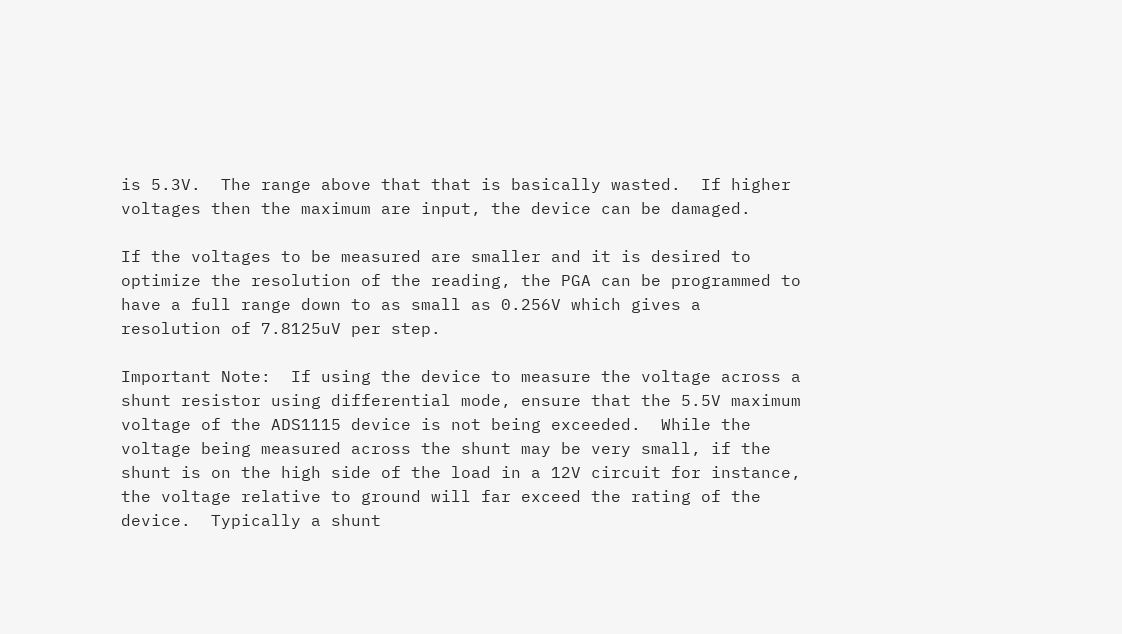is 5.3V.  The range above that that is basically wasted.  If higher voltages then the maximum are input, the device can be damaged.

If the voltages to be measured are smaller and it is desired to optimize the resolution of the reading, the PGA can be programmed to have a full range down to as small as 0.256V which gives a resolution of 7.8125uV per step.

Important Note:  If using the device to measure the voltage across a shunt resistor using differential mode, ensure that the 5.5V maximum voltage of the ADS1115 device is not being exceeded.  While the voltage being measured across the shunt may be very small, if the shunt is on the high side of the load in a 12V circuit for instance, the voltage relative to ground will far exceed the rating of the device.  Typically a shunt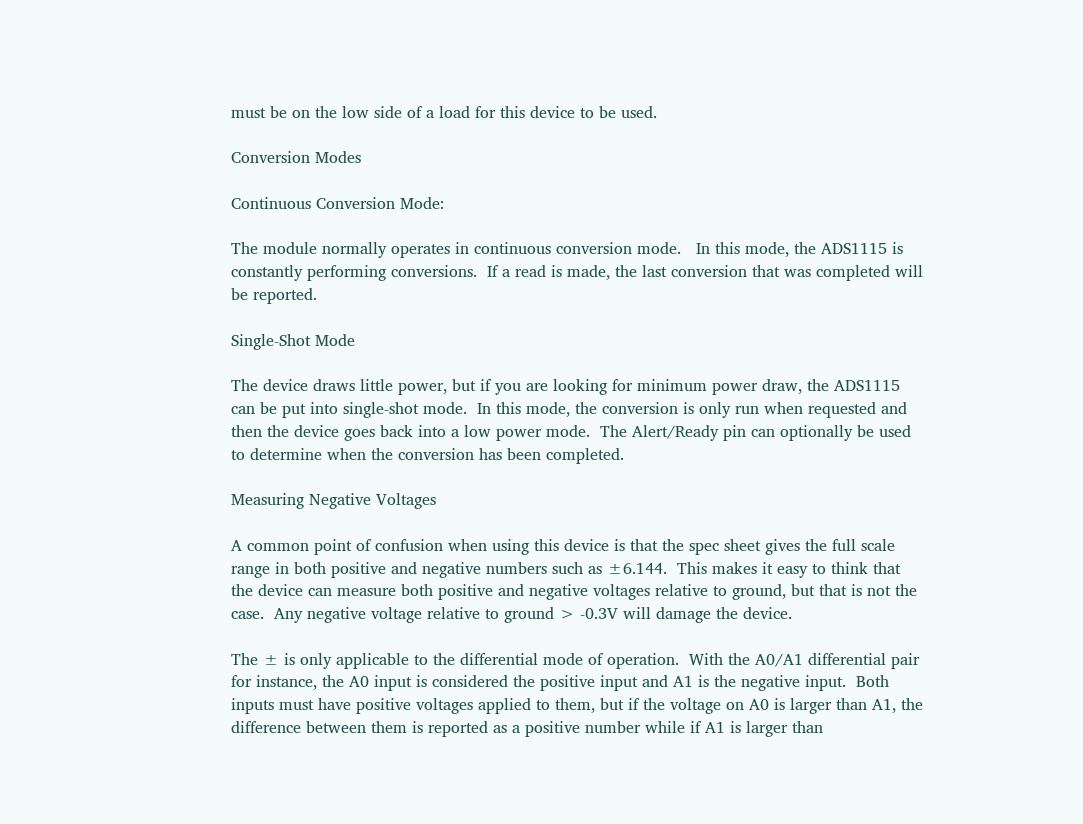must be on the low side of a load for this device to be used.

Conversion Modes

Continuous Conversion Mode:

The module normally operates in continuous conversion mode.   In this mode, the ADS1115 is constantly performing conversions.  If a read is made, the last conversion that was completed will be reported.

Single-Shot Mode

The device draws little power, but if you are looking for minimum power draw, the ADS1115 can be put into single-shot mode.  In this mode, the conversion is only run when requested and then the device goes back into a low power mode.  The Alert/Ready pin can optionally be used to determine when the conversion has been completed.

Measuring Negative Voltages

A common point of confusion when using this device is that the spec sheet gives the full scale range in both positive and negative numbers such as ±6.144.  This makes it easy to think that the device can measure both positive and negative voltages relative to ground, but that is not the case.  Any negative voltage relative to ground > -0.3V will damage the device.

The ± is only applicable to the differential mode of operation.  With the A0/A1 differential pair for instance, the A0 input is considered the positive input and A1 is the negative input.  Both inputs must have positive voltages applied to them, but if the voltage on A0 is larger than A1, the difference between them is reported as a positive number while if A1 is larger than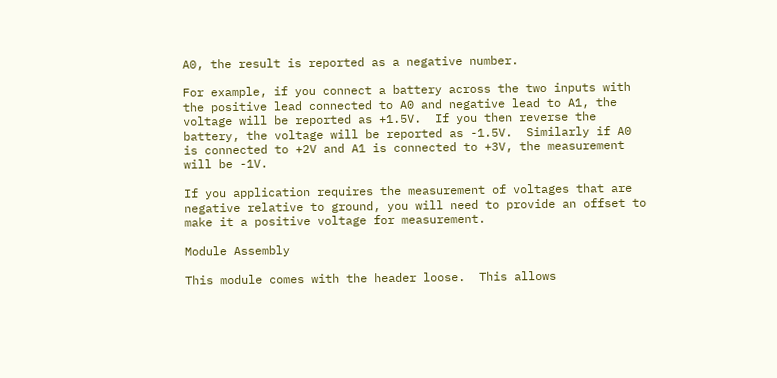A0, the result is reported as a negative number.

For example, if you connect a battery across the two inputs with the positive lead connected to A0 and negative lead to A1, the voltage will be reported as +1.5V.  If you then reverse the battery, the voltage will be reported as -1.5V.  Similarly if A0 is connected to +2V and A1 is connected to +3V, the measurement will be -1V.

If you application requires the measurement of voltages that are negative relative to ground, you will need to provide an offset to make it a positive voltage for measurement.

Module Assembly

This module comes with the header loose.  This allows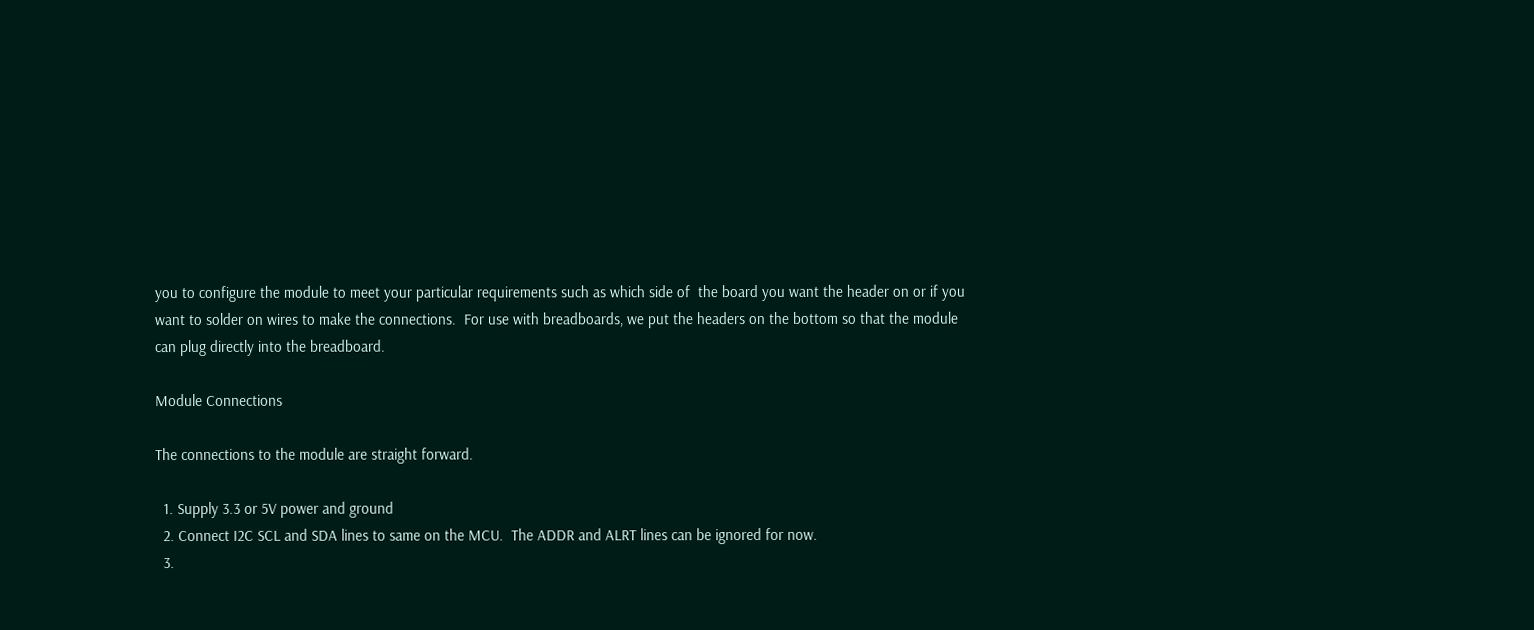you to configure the module to meet your particular requirements such as which side of  the board you want the header on or if you want to solder on wires to make the connections.  For use with breadboards, we put the headers on the bottom so that the module can plug directly into the breadboard.

Module Connections

The connections to the module are straight forward.

  1. Supply 3.3 or 5V power and ground
  2. Connect I2C SCL and SDA lines to same on the MCU.  The ADDR and ALRT lines can be ignored for now.
  3.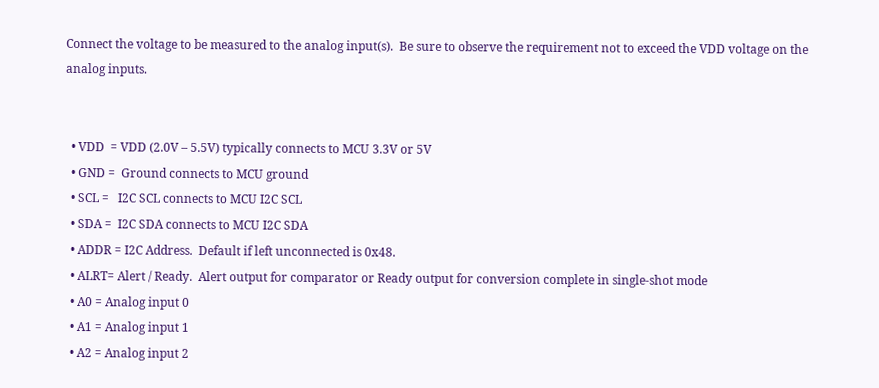Connect the voltage to be measured to the analog input(s).  Be sure to observe the requirement not to exceed the VDD voltage on the analog inputs.


  • VDD  = VDD (2.0V – 5.5V) typically connects to MCU 3.3V or 5V
  • GND =  Ground connects to MCU ground
  • SCL =   I2C SCL connects to MCU I2C SCL
  • SDA =  I2C SDA connects to MCU I2C SDA
  • ADDR = I2C Address.  Default if left unconnected is 0x48.
  • ALRT= Alert / Ready.  Alert output for comparator or Ready output for conversion complete in single-shot mode
  • A0 = Analog input 0
  • A1 = Analog input 1
  • A2 = Analog input 2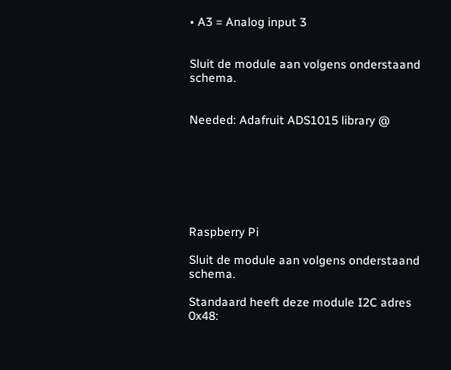• A3 = Analog input 3


Sluit de module aan volgens onderstaand schema.


Needed: Adafruit ADS1015 library @







Raspberry Pi

Sluit de module aan volgens onderstaand schema.

Standaard heeft deze module I2C adres 0x48: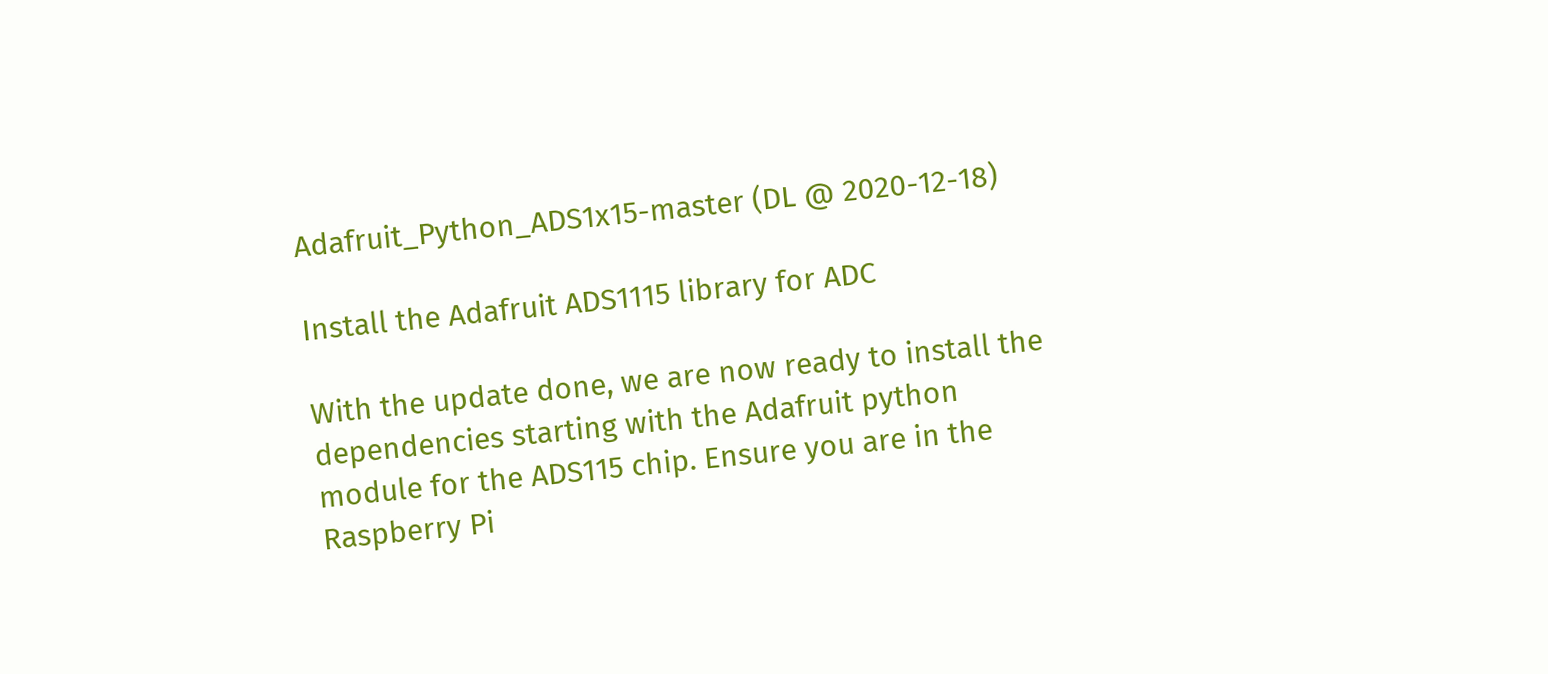Adafruit_Python_ADS1x15-master (DL @ 2020-12-18)

Install the Adafruit ADS1115 library for ADC

With the update done, we are now ready to install the dependencies starting with the Adafruit python module for the ADS115 chip. Ensure you are in the Raspberry Pi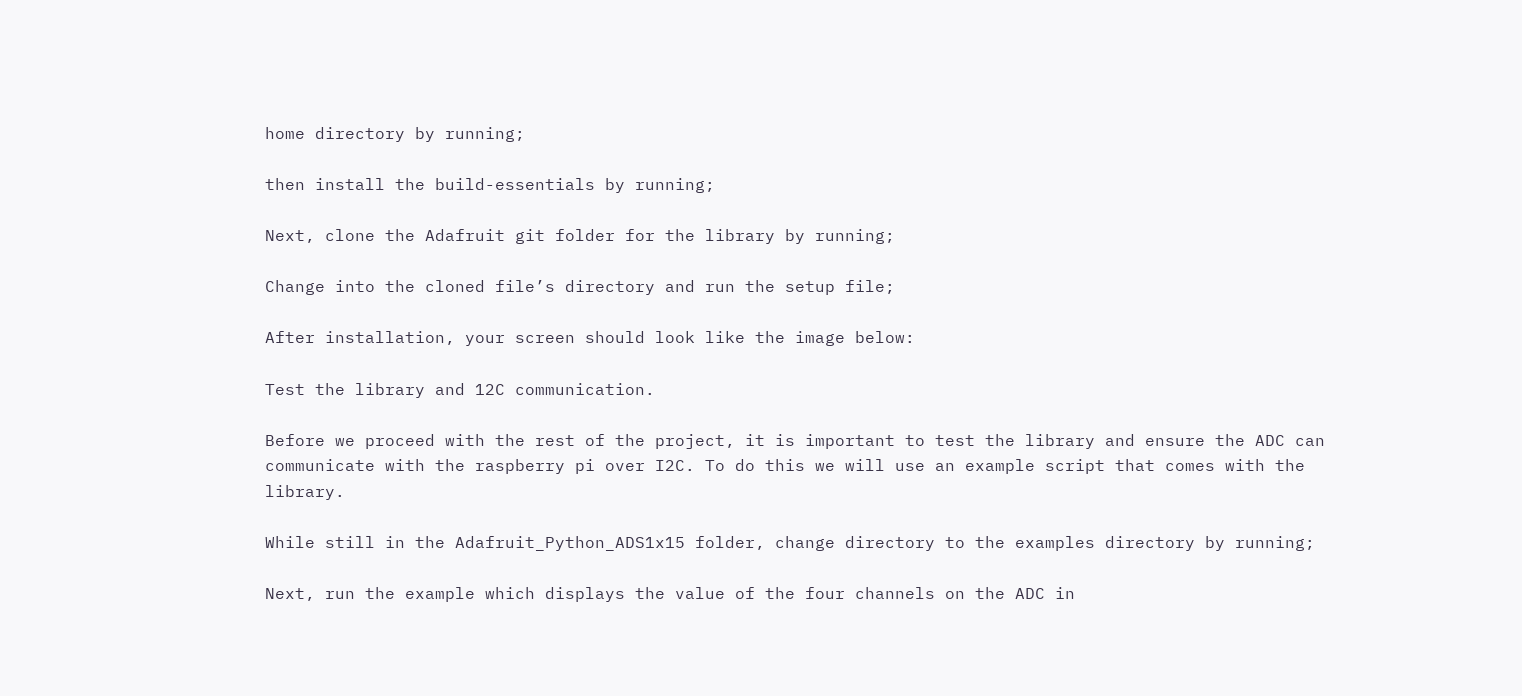home directory by running;

then install the build-essentials by running;

Next, clone the Adafruit git folder for the library by running;

Change into the cloned file’s directory and run the setup file;

After installation, your screen should look like the image below:

Test the library and 12C communication.

Before we proceed with the rest of the project, it is important to test the library and ensure the ADC can communicate with the raspberry pi over I2C. To do this we will use an example script that comes with the library.

While still in the Adafruit_Python_ADS1x15 folder, change directory to the examples directory by running;

Next, run the example which displays the value of the four channels on the ADC in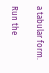a tabular form.

Run the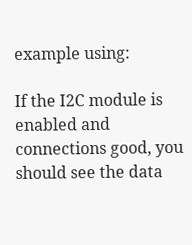example using:

If the I2C module is enabled and connections good, you should see the data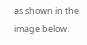as shown in the image below.